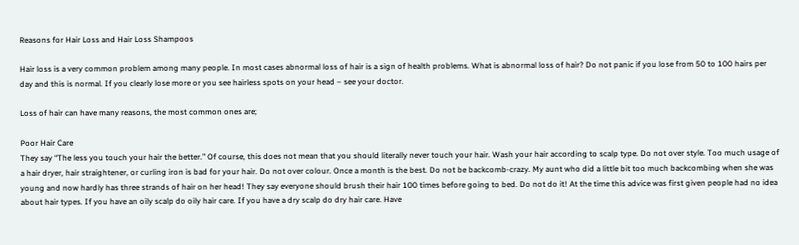Reasons for Hair Loss and Hair Loss Shampoos

Hair loss is a very common problem among many people. In most cases abnormal loss of hair is a sign of health problems. What is abnormal loss of hair? Do not panic if you lose from 50 to 100 hairs per day and this is normal. If you clearly lose more or you see hairless spots on your head – see your doctor.

Loss of hair can have many reasons, the most common ones are;

Poor Hair Care
They say “The less you touch your hair the better.” Of course, this does not mean that you should literally never touch your hair. Wash your hair according to scalp type. Do not over style. Too much usage of a hair dryer, hair straightener, or curling iron is bad for your hair. Do not over colour. Once a month is the best. Do not be backcomb-crazy. My aunt who did a little bit too much backcombing when she was young and now hardly has three strands of hair on her head! They say everyone should brush their hair 100 times before going to bed. Do not do it! At the time this advice was first given people had no idea about hair types. If you have an oily scalp do oily hair care. If you have a dry scalp do dry hair care. Have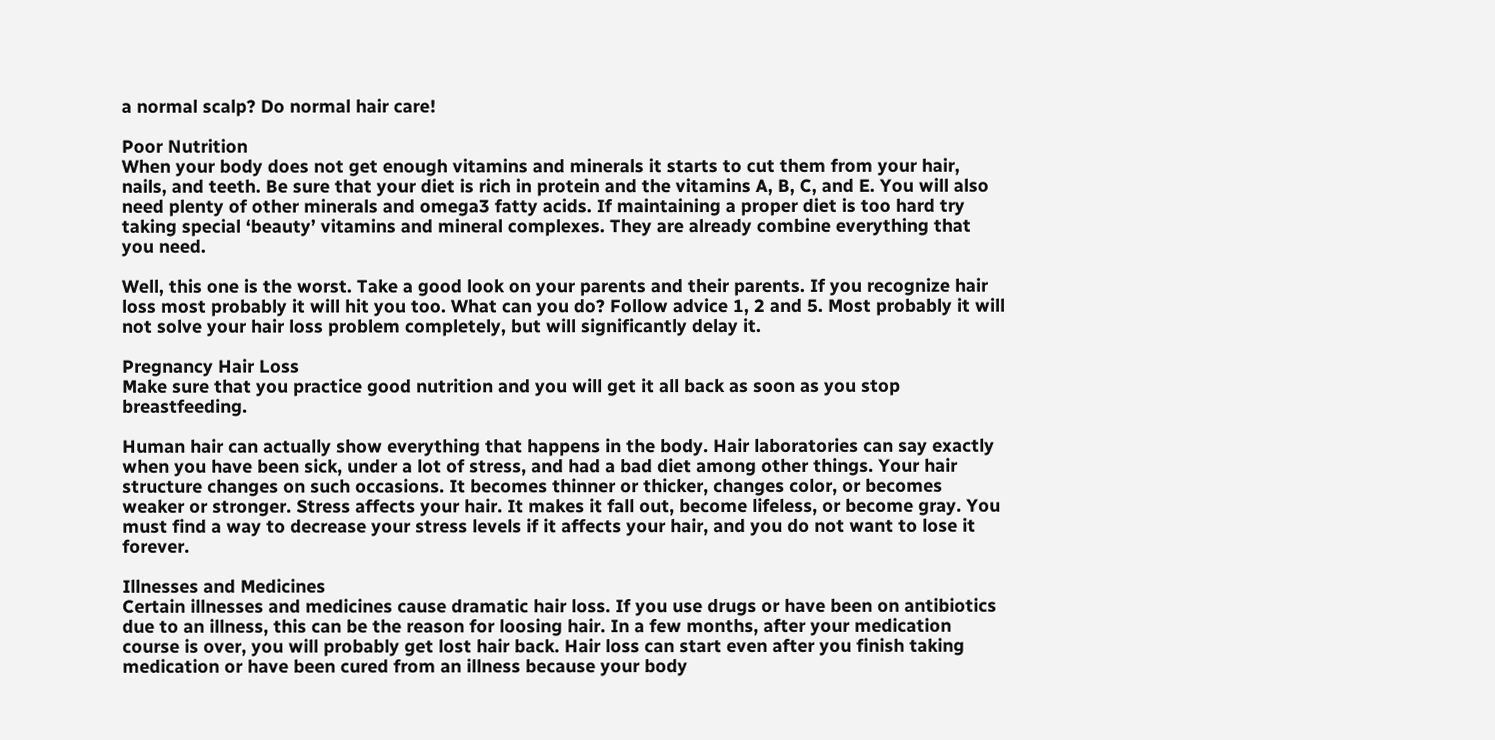a normal scalp? Do normal hair care!

Poor Nutrition
When your body does not get enough vitamins and minerals it starts to cut them from your hair, nails, and teeth. Be sure that your diet is rich in protein and the vitamins A, B, C, and E. You will also need plenty of other minerals and omega3 fatty acids. If maintaining a proper diet is too hard try taking special ‘beauty’ vitamins and mineral complexes. They are already combine everything that you need.

Well, this one is the worst. Take a good look on your parents and their parents. If you recognize hair loss most probably it will hit you too. What can you do? Follow advice 1, 2 and 5. Most probably it will not solve your hair loss problem completely, but will significantly delay it.

Pregnancy Hair Loss
Make sure that you practice good nutrition and you will get it all back as soon as you stop breastfeeding.

Human hair can actually show everything that happens in the body. Hair laboratories can say exactly when you have been sick, under a lot of stress, and had a bad diet among other things. Your hair structure changes on such occasions. It becomes thinner or thicker, changes color, or becomes weaker or stronger. Stress affects your hair. It makes it fall out, become lifeless, or become gray. You must find a way to decrease your stress levels if it affects your hair, and you do not want to lose it forever.

Illnesses and Medicines
Certain illnesses and medicines cause dramatic hair loss. If you use drugs or have been on antibiotics due to an illness, this can be the reason for loosing hair. In a few months, after your medication course is over, you will probably get lost hair back. Hair loss can start even after you finish taking medication or have been cured from an illness because your body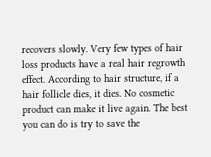recovers slowly. Very few types of hair loss products have a real hair regrowth effect. According to hair structure, if a hair follicle dies, it dies. No cosmetic product can make it live again. The best you can do is try to save the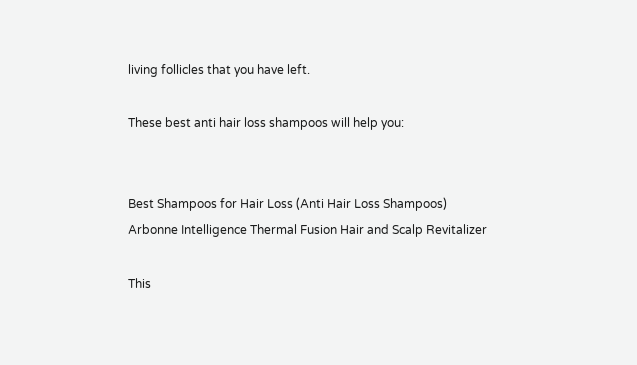living follicles that you have left.

These best anti hair loss shampoos will help you:


Best Shampoos for Hair Loss (Anti Hair Loss Shampoos)
Arbonne Intelligence Thermal Fusion Hair and Scalp Revitalizer

This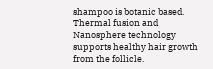shampoo is botanic based. Thermal fusion and Nanosphere technology supports healthy hair growth from the follicle.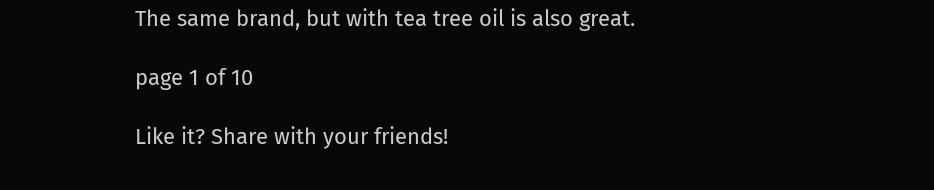The same brand, but with tea tree oil is also great.

page 1 of 10

Like it? Share with your friends!